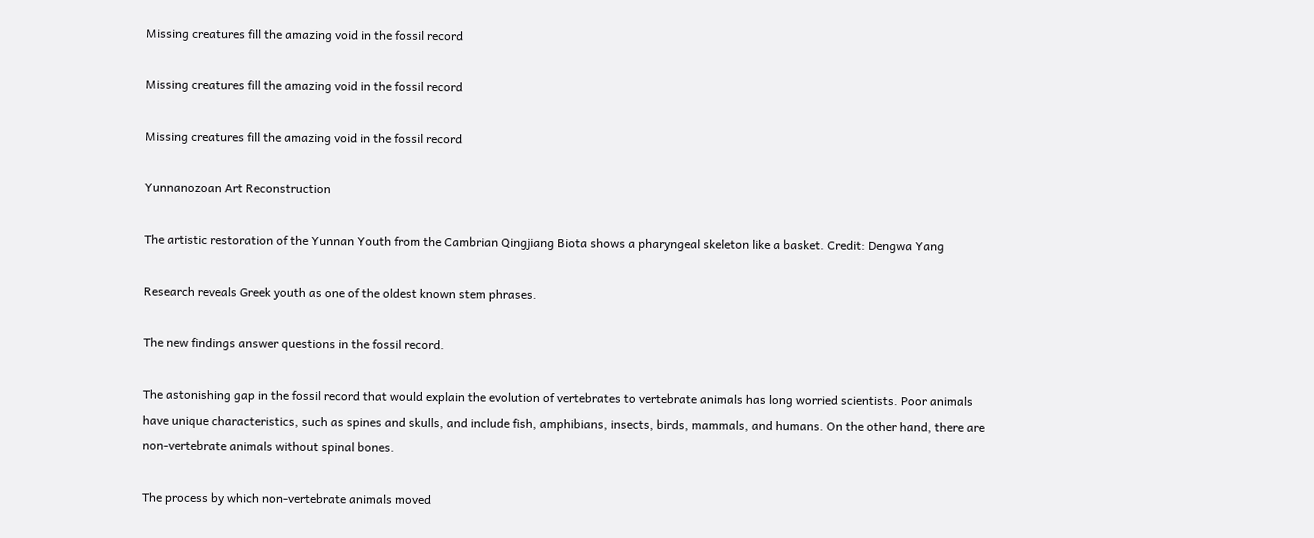Missing creatures fill the amazing void in the fossil record

Missing creatures fill the amazing void in the fossil record

Missing creatures fill the amazing void in the fossil record

Yunnanozoan Art Reconstruction

The artistic restoration of the Yunnan Youth from the Cambrian Qingjiang Biota shows a pharyngeal skeleton like a basket. Credit: Dengwa Yang

Research reveals Greek youth as one of the oldest known stem phrases.

The new findings answer questions in the fossil record.

The astonishing gap in the fossil record that would explain the evolution of vertebrates to vertebrate animals has long worried scientists. Poor animals have unique characteristics, such as spines and skulls, and include fish, amphibians, insects, birds, mammals, and humans. On the other hand, there are non-vertebrate animals without spinal bones.

The process by which non-vertebrate animals moved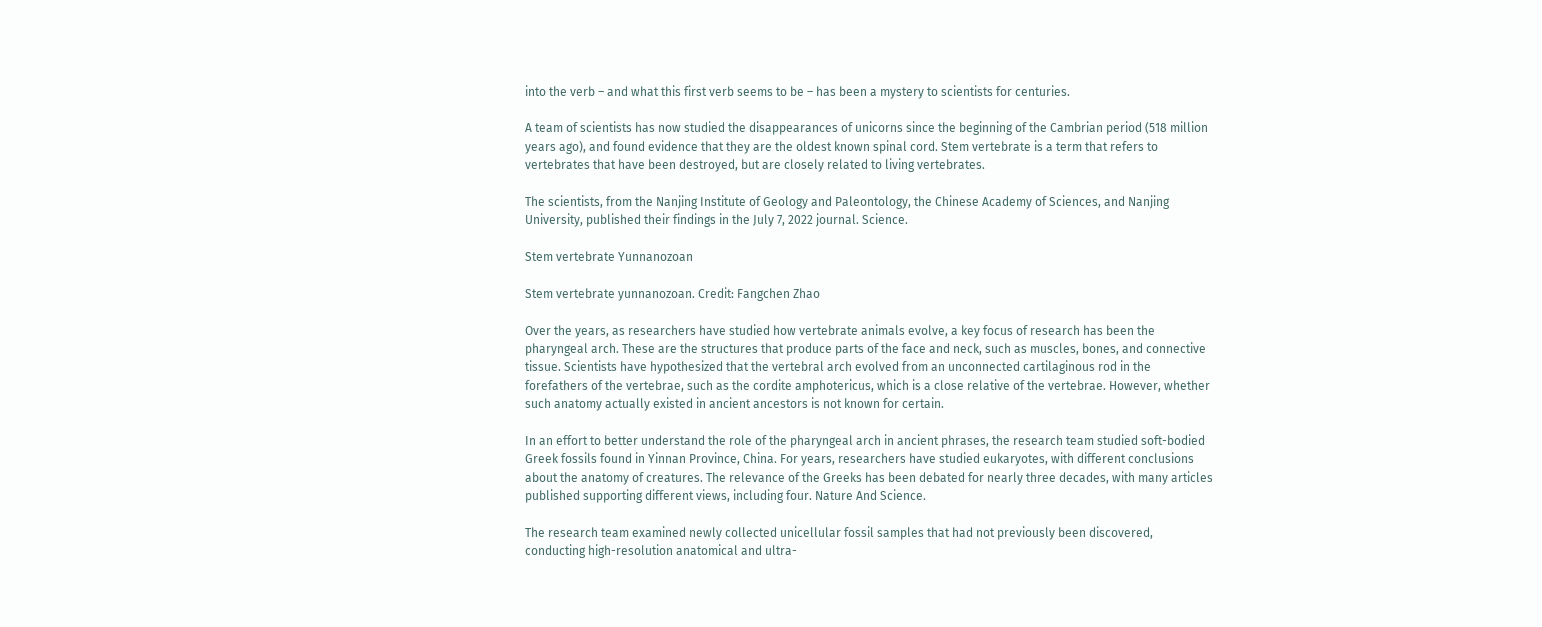into the verb – and what this first verb seems to be – has been a mystery to scientists for centuries.

A team of scientists has now studied the disappearances of unicorns since the beginning of the Cambrian period (518 million years ago), and found evidence that they are the oldest known spinal cord. Stem vertebrate is a term that refers to vertebrates that have been destroyed, but are closely related to living vertebrates.

The scientists, from the Nanjing Institute of Geology and Paleontology, the Chinese Academy of Sciences, and Nanjing University, published their findings in the July 7, 2022 journal. Science.

Stem vertebrate Yunnanozoan

Stem vertebrate yunnanozoan. Credit: Fangchen Zhao

Over the years, as researchers have studied how vertebrate animals evolve, a key focus of research has been the pharyngeal arch. These are the structures that produce parts of the face and neck, such as muscles, bones, and connective tissue. Scientists have hypothesized that the vertebral arch evolved from an unconnected cartilaginous rod in the forefathers of the vertebrae, such as the cordite amphotericus, which is a close relative of the vertebrae. However, whether such anatomy actually existed in ancient ancestors is not known for certain.

In an effort to better understand the role of the pharyngeal arch in ancient phrases, the research team studied soft-bodied Greek fossils found in Yinnan Province, China. For years, researchers have studied eukaryotes, with different conclusions about the anatomy of creatures. The relevance of the Greeks has been debated for nearly three decades, with many articles published supporting different views, including four. Nature And Science.

The research team examined newly collected unicellular fossil samples that had not previously been discovered, conducting high-resolution anatomical and ultra-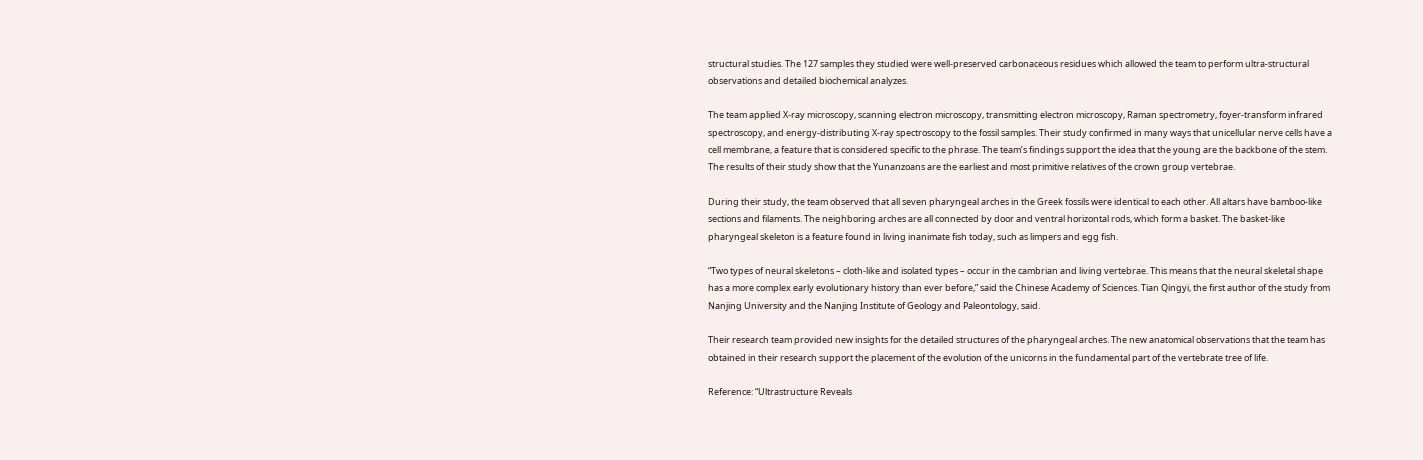structural studies. The 127 samples they studied were well-preserved carbonaceous residues which allowed the team to perform ultra-structural observations and detailed biochemical analyzes.

The team applied X-ray microscopy, scanning electron microscopy, transmitting electron microscopy, Raman spectrometry, foyer-transform infrared spectroscopy, and energy-distributing X-ray spectroscopy to the fossil samples. Their study confirmed in many ways that unicellular nerve cells have a cell membrane, a feature that is considered specific to the phrase. The team’s findings support the idea that the young are the backbone of the stem. The results of their study show that the Yunanzoans are the earliest and most primitive relatives of the crown group vertebrae.

During their study, the team observed that all seven pharyngeal arches in the Greek fossils were identical to each other. All altars have bamboo-like sections and filaments. The neighboring arches are all connected by door and ventral horizontal rods, which form a basket. The basket-like pharyngeal skeleton is a feature found in living inanimate fish today, such as limpers and egg fish.

“Two types of neural skeletons – cloth-like and isolated types – occur in the cambrian and living vertebrae. This means that the neural skeletal shape has a more complex early evolutionary history than ever before,” said the Chinese Academy of Sciences. Tian Qingyi, the first author of the study from Nanjing University and the Nanjing Institute of Geology and Paleontology, said.

Their research team provided new insights for the detailed structures of the pharyngeal arches. The new anatomical observations that the team has obtained in their research support the placement of the evolution of the unicorns in the fundamental part of the vertebrate tree of life.

Reference: “Ultrastructure Reveals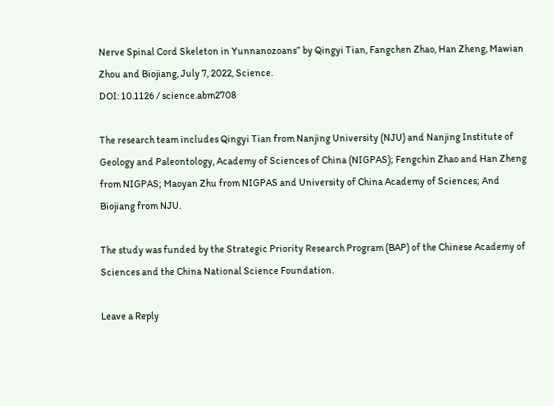Nerve Spinal Cord Skeleton in Yunnanozoans” by Qingyi Tian, Fangchen Zhao, Han Zheng, Mawian Zhou and Biojiang, July 7, 2022, Science.
DOI: 10.1126 / science.abm2708

The research team includes Qingyi Tian from Nanjing University (NJU) and Nanjing Institute of Geology and Paleontology, Academy of Sciences of China (NIGPAS); Fengchin Zhao and Han Zheng from NIGPAS; Maoyan Zhu from NIGPAS and University of China Academy of Sciences; And Biojiang from NJU.

The study was funded by the Strategic Priority Research Program (BAP) of the Chinese Academy of Sciences and the China National Science Foundation.

Leave a Reply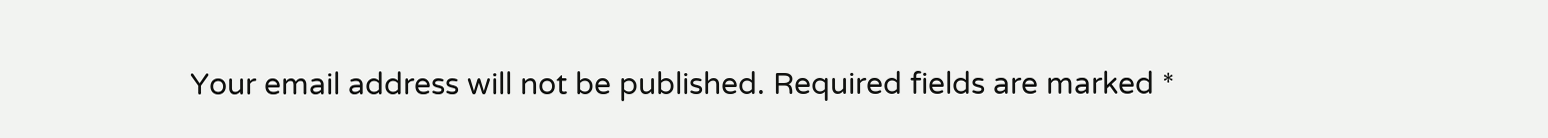Your email address will not be published. Required fields are marked *